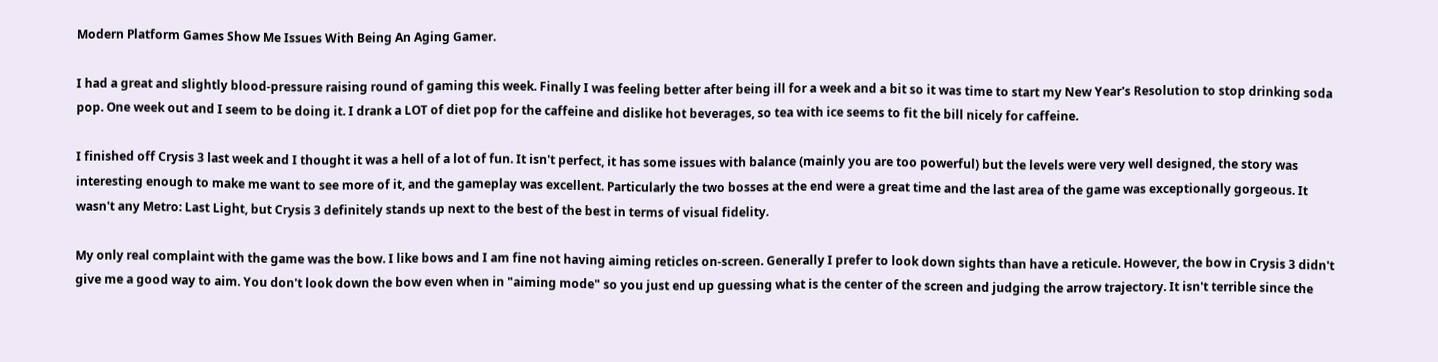Modern Platform Games Show Me Issues With Being An Aging Gamer.

I had a great and slightly blood-pressure raising round of gaming this week. Finally I was feeling better after being ill for a week and a bit so it was time to start my New Year's Resolution to stop drinking soda pop. One week out and I seem to be doing it. I drank a LOT of diet pop for the caffeine and dislike hot beverages, so tea with ice seems to fit the bill nicely for caffeine.

I finished off Crysis 3 last week and I thought it was a hell of a lot of fun. It isn't perfect, it has some issues with balance (mainly you are too powerful) but the levels were very well designed, the story was interesting enough to make me want to see more of it, and the gameplay was excellent. Particularly the two bosses at the end were a great time and the last area of the game was exceptionally gorgeous. It wasn't any Metro: Last Light, but Crysis 3 definitely stands up next to the best of the best in terms of visual fidelity.

My only real complaint with the game was the bow. I like bows and I am fine not having aiming reticles on-screen. Generally I prefer to look down sights than have a reticule. However, the bow in Crysis 3 didn't give me a good way to aim. You don't look down the bow even when in "aiming mode" so you just end up guessing what is the center of the screen and judging the arrow trajectory. It isn't terrible since the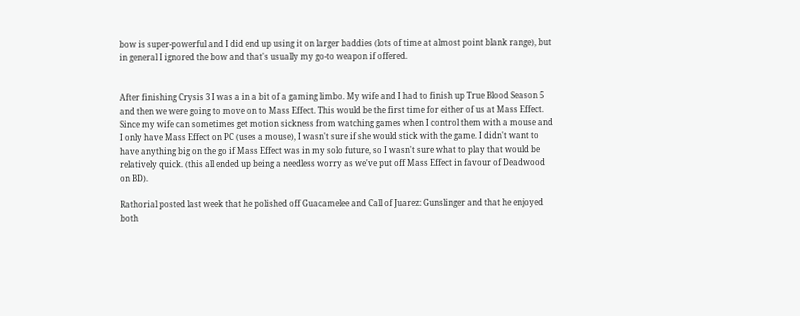bow is super-powerful and I did end up using it on larger baddies (lots of time at almost point blank range), but in general I ignored the bow and that's usually my go-to weapon if offered.


After finishing Crysis 3 I was a in a bit of a gaming limbo. My wife and I had to finish up True Blood Season 5 and then we were going to move on to Mass Effect. This would be the first time for either of us at Mass Effect. Since my wife can sometimes get motion sickness from watching games when I control them with a mouse and I only have Mass Effect on PC (uses a mouse), I wasn't sure if she would stick with the game. I didn't want to have anything big on the go if Mass Effect was in my solo future, so I wasn't sure what to play that would be relatively quick. (this all ended up being a needless worry as we've put off Mass Effect in favour of Deadwood on BD).

Rathorial posted last week that he polished off Guacamelee and Call of Juarez: Gunslinger and that he enjoyed both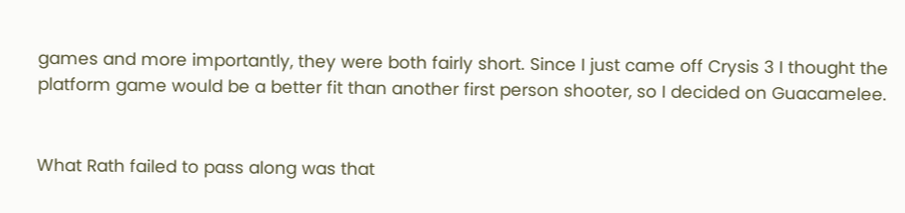games and more importantly, they were both fairly short. Since I just came off Crysis 3 I thought the platform game would be a better fit than another first person shooter, so I decided on Guacamelee.


What Rath failed to pass along was that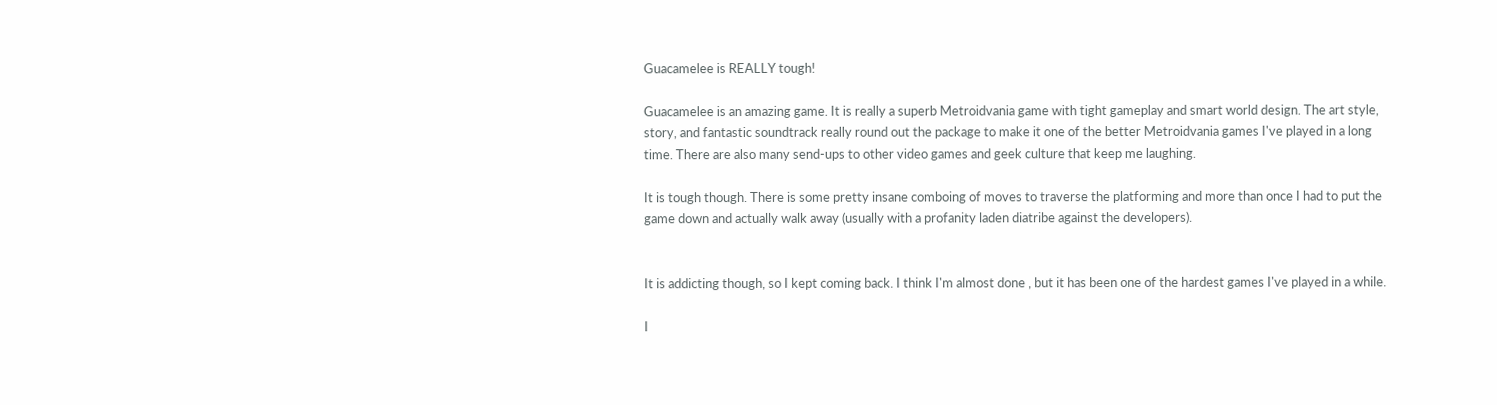Guacamelee is REALLY tough!

Guacamelee is an amazing game. It is really a superb Metroidvania game with tight gameplay and smart world design. The art style, story, and fantastic soundtrack really round out the package to make it one of the better Metroidvania games I've played in a long time. There are also many send-ups to other video games and geek culture that keep me laughing.

It is tough though. There is some pretty insane comboing of moves to traverse the platforming and more than once I had to put the game down and actually walk away (usually with a profanity laden diatribe against the developers).


It is addicting though, so I kept coming back. I think I'm almost done , but it has been one of the hardest games I've played in a while.

I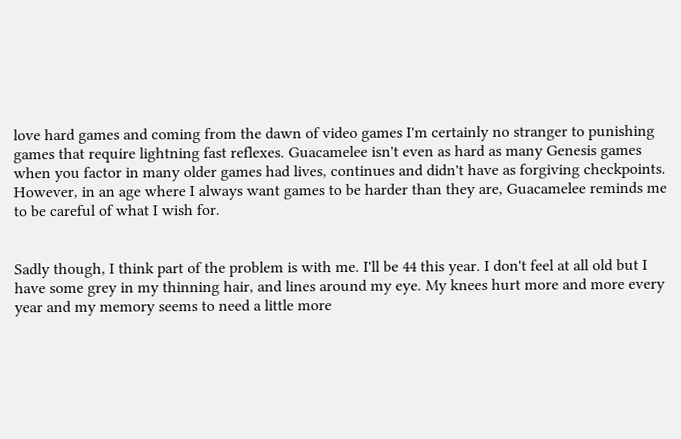love hard games and coming from the dawn of video games I'm certainly no stranger to punishing games that require lightning fast reflexes. Guacamelee isn't even as hard as many Genesis games when you factor in many older games had lives, continues and didn't have as forgiving checkpoints. However, in an age where I always want games to be harder than they are, Guacamelee reminds me to be careful of what I wish for.


Sadly though, I think part of the problem is with me. I'll be 44 this year. I don't feel at all old but I have some grey in my thinning hair, and lines around my eye. My knees hurt more and more every year and my memory seems to need a little more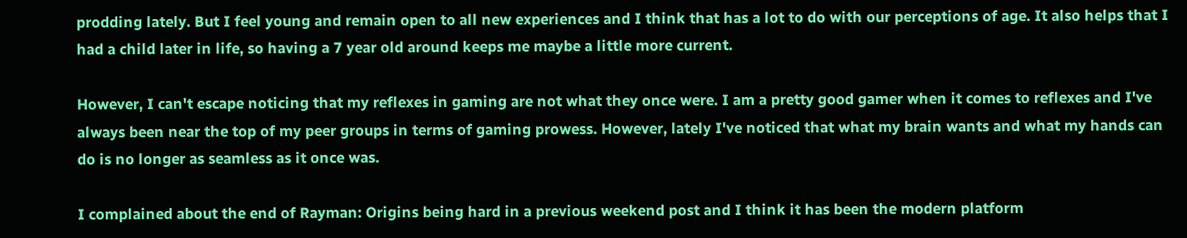prodding lately. But I feel young and remain open to all new experiences and I think that has a lot to do with our perceptions of age. It also helps that I had a child later in life, so having a 7 year old around keeps me maybe a little more current.

However, I can't escape noticing that my reflexes in gaming are not what they once were. I am a pretty good gamer when it comes to reflexes and I've always been near the top of my peer groups in terms of gaming prowess. However, lately I've noticed that what my brain wants and what my hands can do is no longer as seamless as it once was.

I complained about the end of Rayman: Origins being hard in a previous weekend post and I think it has been the modern platform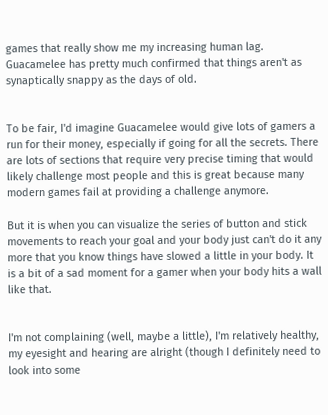games that really show me my increasing human lag. Guacamelee has pretty much confirmed that things aren't as synaptically snappy as the days of old.


To be fair, I'd imagine Guacamelee would give lots of gamers a run for their money, especially if going for all the secrets. There are lots of sections that require very precise timing that would likely challenge most people and this is great because many modern games fail at providing a challenge anymore.

But it is when you can visualize the series of button and stick movements to reach your goal and your body just can't do it any more that you know things have slowed a little in your body. It is a bit of a sad moment for a gamer when your body hits a wall like that.


I'm not complaining (well, maybe a little), I'm relatively healthy, my eyesight and hearing are alright (though I definitely need to look into some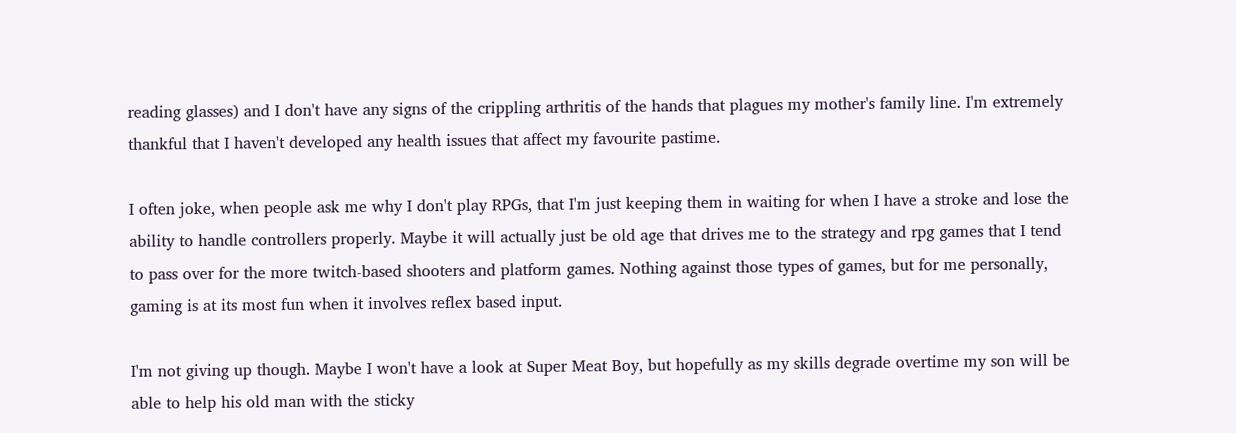reading glasses) and I don't have any signs of the crippling arthritis of the hands that plagues my mother's family line. I'm extremely thankful that I haven't developed any health issues that affect my favourite pastime.

I often joke, when people ask me why I don't play RPGs, that I'm just keeping them in waiting for when I have a stroke and lose the ability to handle controllers properly. Maybe it will actually just be old age that drives me to the strategy and rpg games that I tend to pass over for the more twitch-based shooters and platform games. Nothing against those types of games, but for me personally, gaming is at its most fun when it involves reflex based input.

I'm not giving up though. Maybe I won't have a look at Super Meat Boy, but hopefully as my skills degrade overtime my son will be able to help his old man with the sticky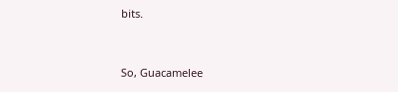bits.


So, Guacamelee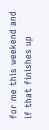for me this weekend and if that finishes up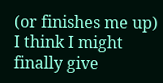(or finishes me up) I think I might finally give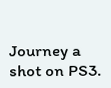Journey a shot on PS3.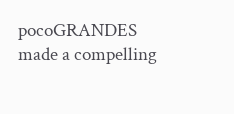pocoGRANDES made a compelling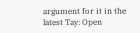argument for it in the latest Tay: Open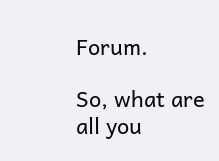Forum.

So, what are all you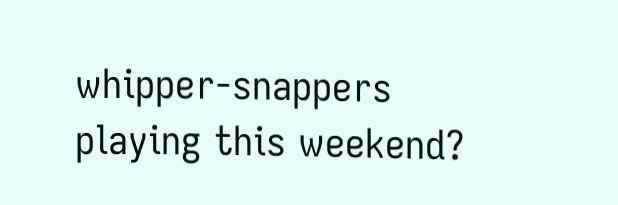whipper-snappers playing this weekend?